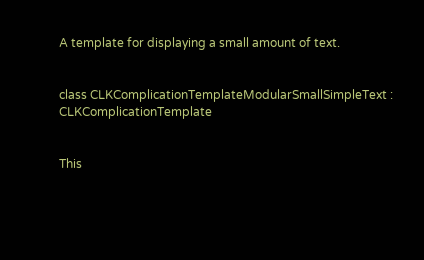A template for displaying a small amount of text.


class CLKComplicationTemplateModularSmallSimpleText : CLKComplicationTemplate


This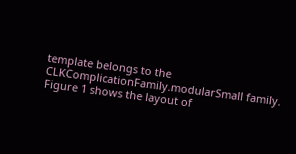template belongs to the CLKComplicationFamily.modularSmall family. Figure 1 shows the layout of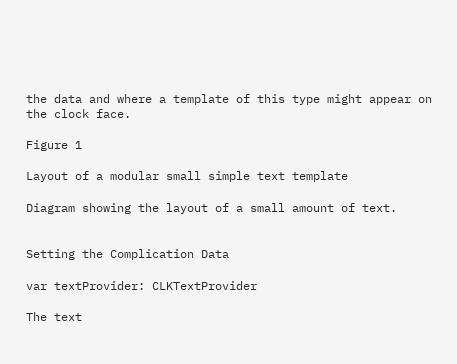the data and where a template of this type might appear on the clock face.

Figure 1

Layout of a modular small simple text template

Diagram showing the layout of a small amount of text.


Setting the Complication Data

var textProvider: CLKTextProvider

The text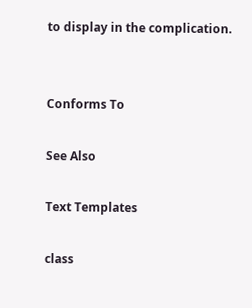to display in the complication.


Conforms To

See Also

Text Templates

class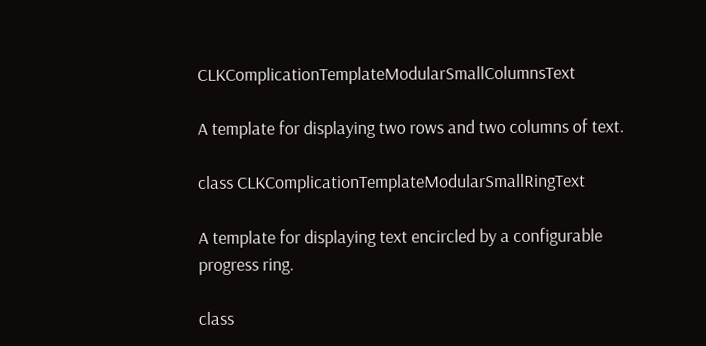CLKComplicationTemplateModularSmallColumnsText

A template for displaying two rows and two columns of text.

class CLKComplicationTemplateModularSmallRingText

A template for displaying text encircled by a configurable progress ring.

class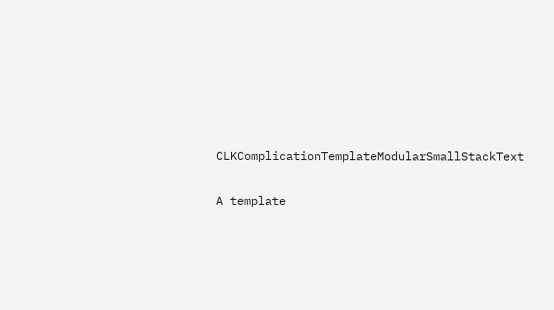CLKComplicationTemplateModularSmallStackText

A template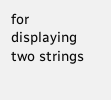for displaying two strings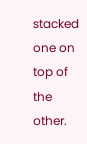stacked one on top of the other.